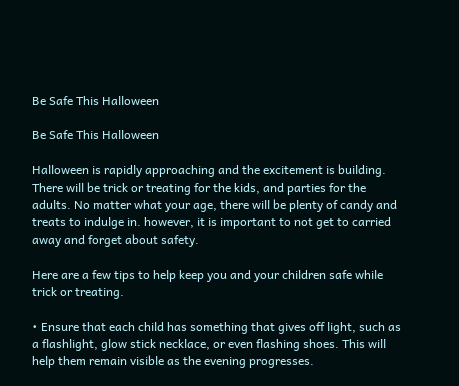Be Safe This Halloween

Be Safe This Halloween

Halloween is rapidly approaching and the excitement is building. There will be trick or treating for the kids, and parties for the adults. No matter what your age, there will be plenty of candy and treats to indulge in. however, it is important to not get to carried away and forget about safety.

Here are a few tips to help keep you and your children safe while trick or treating.

• Ensure that each child has something that gives off light, such as a flashlight, glow stick necklace, or even flashing shoes. This will help them remain visible as the evening progresses.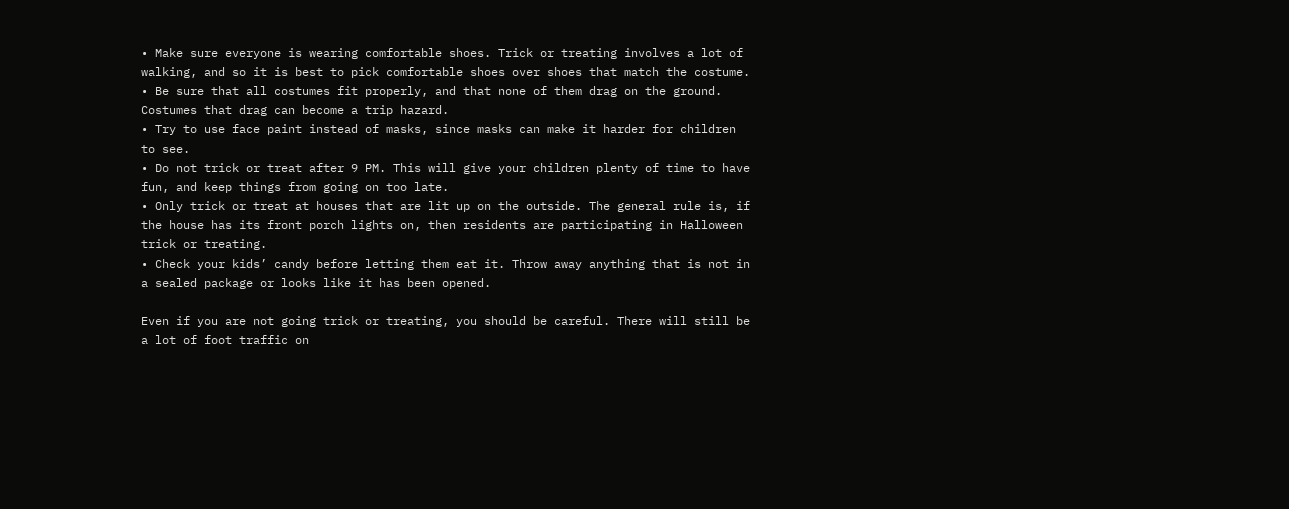• Make sure everyone is wearing comfortable shoes. Trick or treating involves a lot of walking, and so it is best to pick comfortable shoes over shoes that match the costume.
• Be sure that all costumes fit properly, and that none of them drag on the ground. Costumes that drag can become a trip hazard.
• Try to use face paint instead of masks, since masks can make it harder for children to see.
• Do not trick or treat after 9 PM. This will give your children plenty of time to have fun, and keep things from going on too late.
• Only trick or treat at houses that are lit up on the outside. The general rule is, if the house has its front porch lights on, then residents are participating in Halloween trick or treating.
• Check your kids’ candy before letting them eat it. Throw away anything that is not in a sealed package or looks like it has been opened.

Even if you are not going trick or treating, you should be careful. There will still be a lot of foot traffic on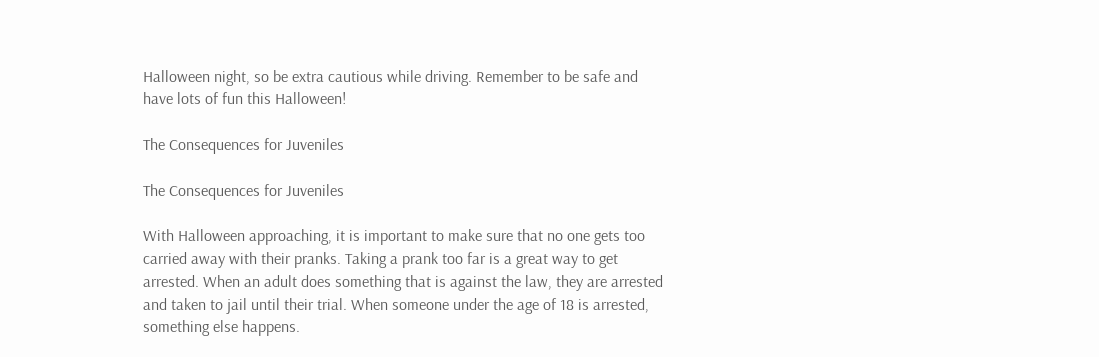Halloween night, so be extra cautious while driving. Remember to be safe and have lots of fun this Halloween!

The Consequences for Juveniles

The Consequences for Juveniles

With Halloween approaching, it is important to make sure that no one gets too carried away with their pranks. Taking a prank too far is a great way to get arrested. When an adult does something that is against the law, they are arrested and taken to jail until their trial. When someone under the age of 18 is arrested, something else happens.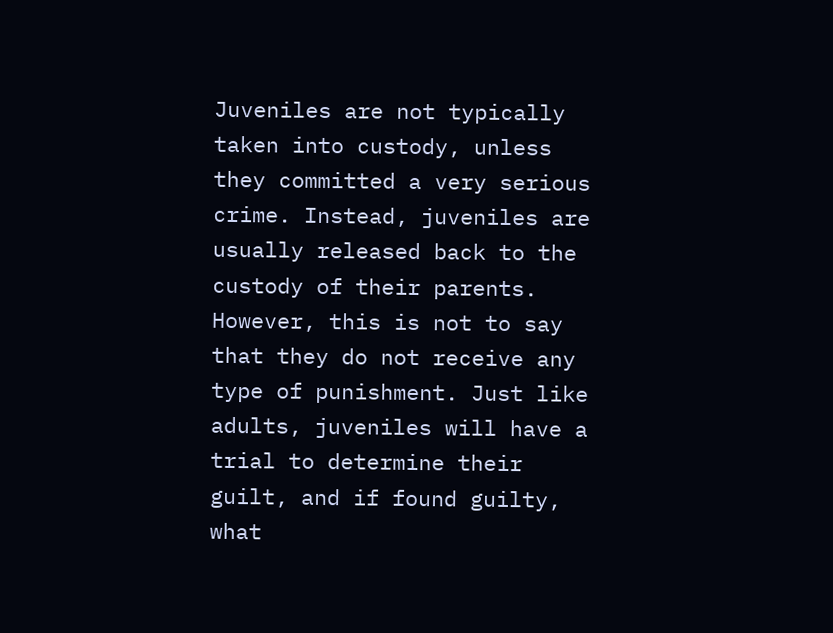Juveniles are not typically taken into custody, unless they committed a very serious crime. Instead, juveniles are usually released back to the custody of their parents. However, this is not to say that they do not receive any type of punishment. Just like adults, juveniles will have a trial to determine their guilt, and if found guilty, what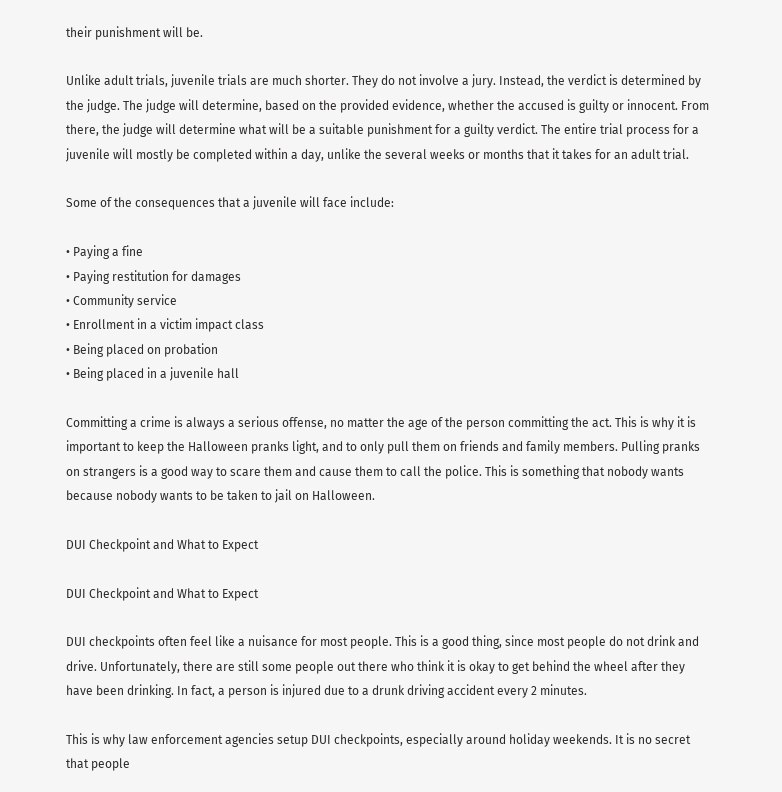their punishment will be.

Unlike adult trials, juvenile trials are much shorter. They do not involve a jury. Instead, the verdict is determined by the judge. The judge will determine, based on the provided evidence, whether the accused is guilty or innocent. From there, the judge will determine what will be a suitable punishment for a guilty verdict. The entire trial process for a juvenile will mostly be completed within a day, unlike the several weeks or months that it takes for an adult trial.

Some of the consequences that a juvenile will face include:

• Paying a fine
• Paying restitution for damages
• Community service
• Enrollment in a victim impact class
• Being placed on probation
• Being placed in a juvenile hall

Committing a crime is always a serious offense, no matter the age of the person committing the act. This is why it is important to keep the Halloween pranks light, and to only pull them on friends and family members. Pulling pranks on strangers is a good way to scare them and cause them to call the police. This is something that nobody wants because nobody wants to be taken to jail on Halloween.

DUI Checkpoint and What to Expect

DUI Checkpoint and What to Expect

DUI checkpoints often feel like a nuisance for most people. This is a good thing, since most people do not drink and drive. Unfortunately, there are still some people out there who think it is okay to get behind the wheel after they have been drinking. In fact, a person is injured due to a drunk driving accident every 2 minutes.

This is why law enforcement agencies setup DUI checkpoints, especially around holiday weekends. It is no secret that people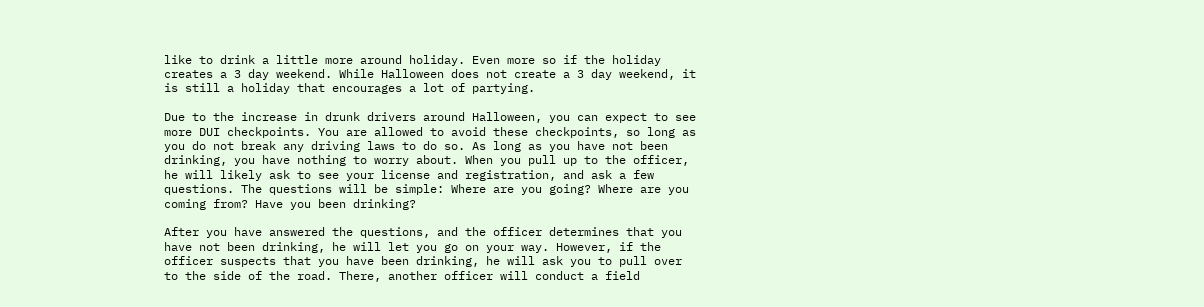like to drink a little more around holiday. Even more so if the holiday creates a 3 day weekend. While Halloween does not create a 3 day weekend, it is still a holiday that encourages a lot of partying.

Due to the increase in drunk drivers around Halloween, you can expect to see more DUI checkpoints. You are allowed to avoid these checkpoints, so long as you do not break any driving laws to do so. As long as you have not been drinking, you have nothing to worry about. When you pull up to the officer, he will likely ask to see your license and registration, and ask a few questions. The questions will be simple: Where are you going? Where are you coming from? Have you been drinking?

After you have answered the questions, and the officer determines that you have not been drinking, he will let you go on your way. However, if the officer suspects that you have been drinking, he will ask you to pull over to the side of the road. There, another officer will conduct a field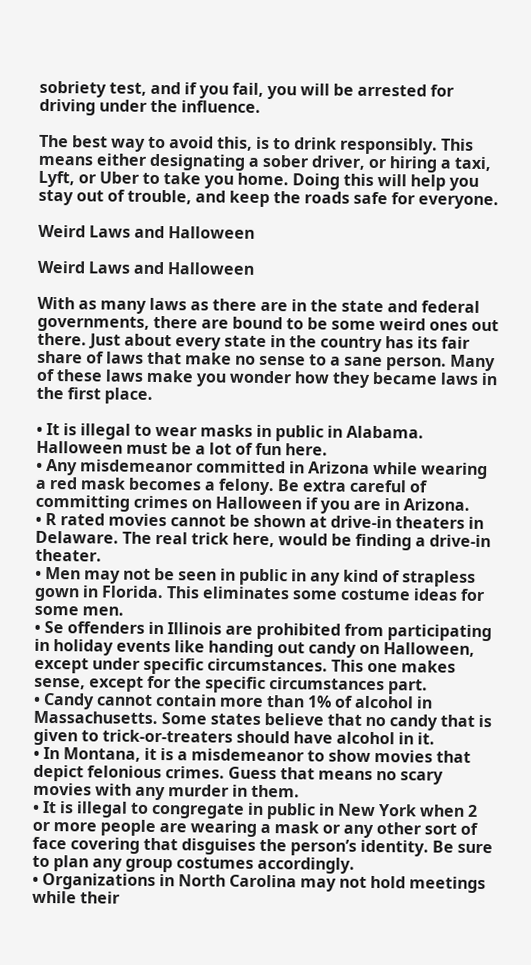sobriety test, and if you fail, you will be arrested for driving under the influence.

The best way to avoid this, is to drink responsibly. This means either designating a sober driver, or hiring a taxi, Lyft, or Uber to take you home. Doing this will help you stay out of trouble, and keep the roads safe for everyone.

Weird Laws and Halloween

Weird Laws and Halloween

With as many laws as there are in the state and federal governments, there are bound to be some weird ones out there. Just about every state in the country has its fair share of laws that make no sense to a sane person. Many of these laws make you wonder how they became laws in the first place.

• It is illegal to wear masks in public in Alabama. Halloween must be a lot of fun here.
• Any misdemeanor committed in Arizona while wearing a red mask becomes a felony. Be extra careful of committing crimes on Halloween if you are in Arizona.
• R rated movies cannot be shown at drive-in theaters in Delaware. The real trick here, would be finding a drive-in theater.
• Men may not be seen in public in any kind of strapless gown in Florida. This eliminates some costume ideas for some men.
• Se offenders in Illinois are prohibited from participating in holiday events like handing out candy on Halloween, except under specific circumstances. This one makes sense, except for the specific circumstances part.
• Candy cannot contain more than 1% of alcohol in Massachusetts. Some states believe that no candy that is given to trick-or-treaters should have alcohol in it.
• In Montana, it is a misdemeanor to show movies that depict felonious crimes. Guess that means no scary movies with any murder in them.
• It is illegal to congregate in public in New York when 2 or more people are wearing a mask or any other sort of face covering that disguises the person’s identity. Be sure to plan any group costumes accordingly.
• Organizations in North Carolina may not hold meetings while their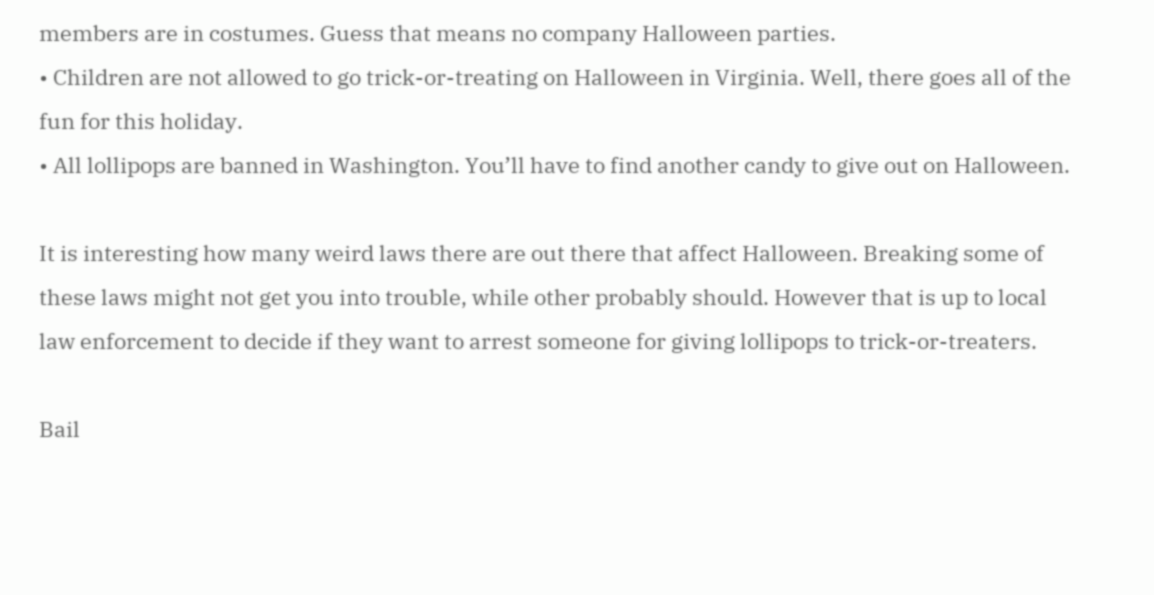members are in costumes. Guess that means no company Halloween parties.
• Children are not allowed to go trick-or-treating on Halloween in Virginia. Well, there goes all of the fun for this holiday.
• All lollipops are banned in Washington. You’ll have to find another candy to give out on Halloween.

It is interesting how many weird laws there are out there that affect Halloween. Breaking some of these laws might not get you into trouble, while other probably should. However that is up to local law enforcement to decide if they want to arrest someone for giving lollipops to trick-or-treaters.

Bail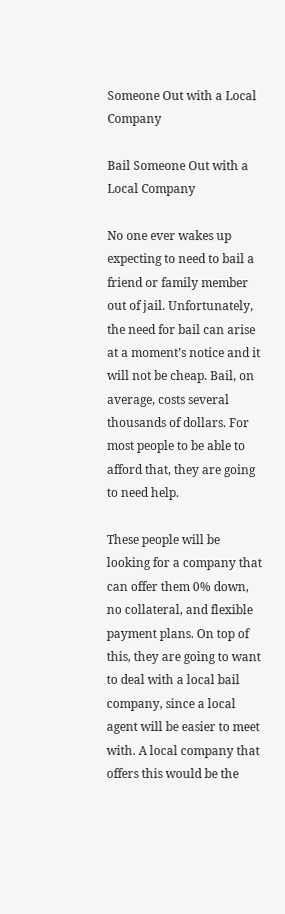Someone Out with a Local Company

Bail Someone Out with a Local Company

No one ever wakes up expecting to need to bail a friend or family member out of jail. Unfortunately, the need for bail can arise at a moment’s notice and it will not be cheap. Bail, on average, costs several thousands of dollars. For most people to be able to afford that, they are going to need help.

These people will be looking for a company that can offer them 0% down, no collateral, and flexible payment plans. On top of this, they are going to want to deal with a local bail company, since a local agent will be easier to meet with. A local company that offers this would be the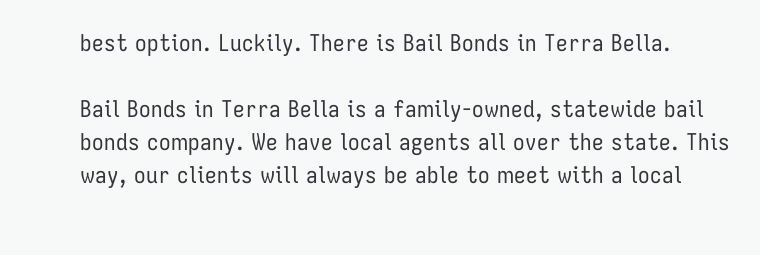best option. Luckily. There is Bail Bonds in Terra Bella.

Bail Bonds in Terra Bella is a family-owned, statewide bail bonds company. We have local agents all over the state. This way, our clients will always be able to meet with a local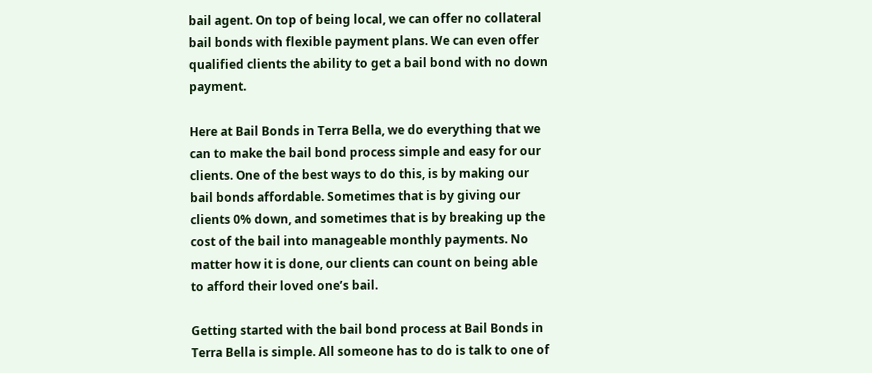bail agent. On top of being local, we can offer no collateral bail bonds with flexible payment plans. We can even offer qualified clients the ability to get a bail bond with no down payment.

Here at Bail Bonds in Terra Bella, we do everything that we can to make the bail bond process simple and easy for our clients. One of the best ways to do this, is by making our bail bonds affordable. Sometimes that is by giving our clients 0% down, and sometimes that is by breaking up the cost of the bail into manageable monthly payments. No matter how it is done, our clients can count on being able to afford their loved one’s bail.

Getting started with the bail bond process at Bail Bonds in Terra Bella is simple. All someone has to do is talk to one of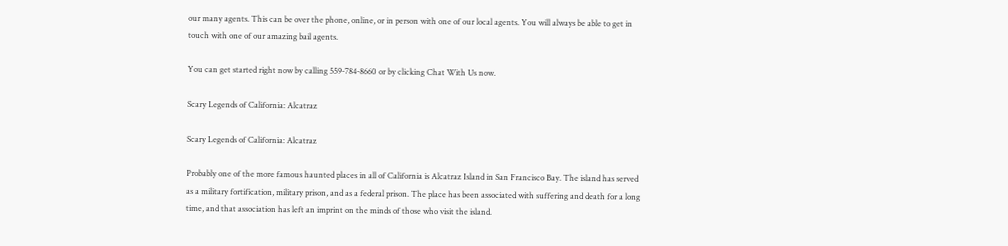our many agents. This can be over the phone, online, or in person with one of our local agents. You will always be able to get in touch with one of our amazing bail agents.

You can get started right now by calling 559-784-8660 or by clicking Chat With Us now.

Scary Legends of California: Alcatraz

Scary Legends of California: Alcatraz

Probably one of the more famous haunted places in all of California is Alcatraz Island in San Francisco Bay. The island has served as a military fortification, military prison, and as a federal prison. The place has been associated with suffering and death for a long time, and that association has left an imprint on the minds of those who visit the island.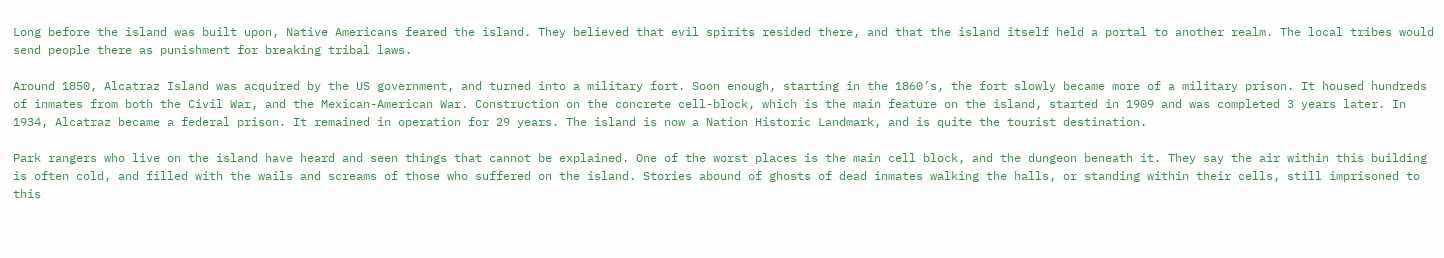Long before the island was built upon, Native Americans feared the island. They believed that evil spirits resided there, and that the island itself held a portal to another realm. The local tribes would send people there as punishment for breaking tribal laws.

Around 1850, Alcatraz Island was acquired by the US government, and turned into a military fort. Soon enough, starting in the 1860’s, the fort slowly became more of a military prison. It housed hundreds of inmates from both the Civil War, and the Mexican-American War. Construction on the concrete cell-block, which is the main feature on the island, started in 1909 and was completed 3 years later. In 1934, Alcatraz became a federal prison. It remained in operation for 29 years. The island is now a Nation Historic Landmark, and is quite the tourist destination.

Park rangers who live on the island have heard and seen things that cannot be explained. One of the worst places is the main cell block, and the dungeon beneath it. They say the air within this building is often cold, and filled with the wails and screams of those who suffered on the island. Stories abound of ghosts of dead inmates walking the halls, or standing within their cells, still imprisoned to this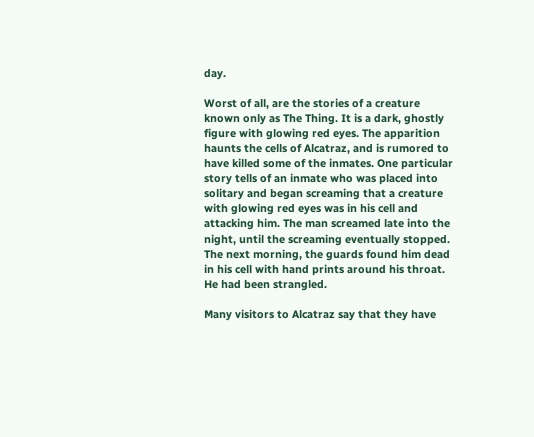day.

Worst of all, are the stories of a creature known only as The Thing. It is a dark, ghostly figure with glowing red eyes. The apparition haunts the cells of Alcatraz, and is rumored to have killed some of the inmates. One particular story tells of an inmate who was placed into solitary and began screaming that a creature with glowing red eyes was in his cell and attacking him. The man screamed late into the night, until the screaming eventually stopped. The next morning, the guards found him dead in his cell with hand prints around his throat. He had been strangled.

Many visitors to Alcatraz say that they have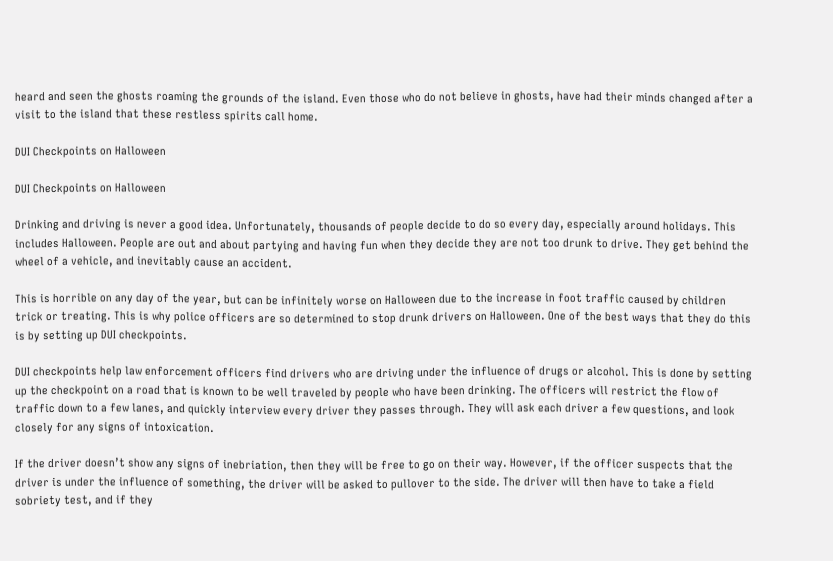heard and seen the ghosts roaming the grounds of the island. Even those who do not believe in ghosts, have had their minds changed after a visit to the island that these restless spirits call home.

DUI Checkpoints on Halloween

DUI Checkpoints on Halloween

Drinking and driving is never a good idea. Unfortunately, thousands of people decide to do so every day, especially around holidays. This includes Halloween. People are out and about partying and having fun when they decide they are not too drunk to drive. They get behind the wheel of a vehicle, and inevitably cause an accident.

This is horrible on any day of the year, but can be infinitely worse on Halloween due to the increase in foot traffic caused by children trick or treating. This is why police officers are so determined to stop drunk drivers on Halloween. One of the best ways that they do this is by setting up DUI checkpoints.

DUI checkpoints help law enforcement officers find drivers who are driving under the influence of drugs or alcohol. This is done by setting up the checkpoint on a road that is known to be well traveled by people who have been drinking. The officers will restrict the flow of traffic down to a few lanes, and quickly interview every driver they passes through. They will ask each driver a few questions, and look closely for any signs of intoxication.

If the driver doesn’t show any signs of inebriation, then they will be free to go on their way. However, if the officer suspects that the driver is under the influence of something, the driver will be asked to pullover to the side. The driver will then have to take a field sobriety test, and if they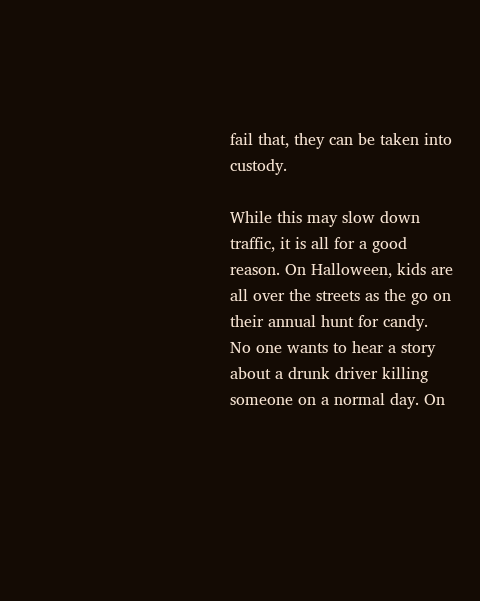fail that, they can be taken into custody.

While this may slow down traffic, it is all for a good reason. On Halloween, kids are all over the streets as the go on their annual hunt for candy. No one wants to hear a story about a drunk driver killing someone on a normal day. On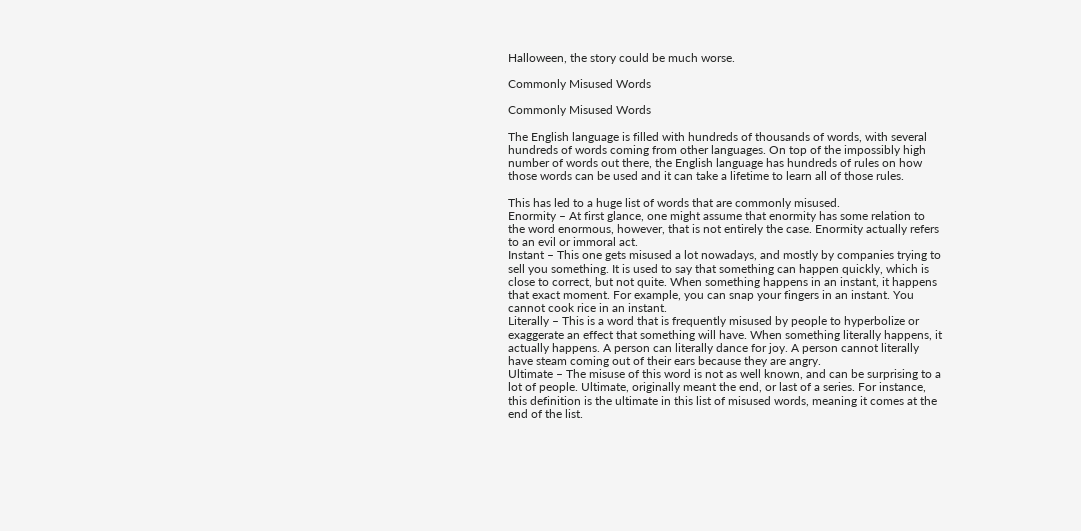Halloween, the story could be much worse.

Commonly Misused Words

Commonly Misused Words

The English language is filled with hundreds of thousands of words, with several hundreds of words coming from other languages. On top of the impossibly high number of words out there, the English language has hundreds of rules on how those words can be used and it can take a lifetime to learn all of those rules.

This has led to a huge list of words that are commonly misused.
Enormity – At first glance, one might assume that enormity has some relation to the word enormous, however, that is not entirely the case. Enormity actually refers to an evil or immoral act.
Instant – This one gets misused a lot nowadays, and mostly by companies trying to sell you something. It is used to say that something can happen quickly, which is close to correct, but not quite. When something happens in an instant, it happens that exact moment. For example, you can snap your fingers in an instant. You cannot cook rice in an instant.
Literally – This is a word that is frequently misused by people to hyperbolize or exaggerate an effect that something will have. When something literally happens, it actually happens. A person can literally dance for joy. A person cannot literally have steam coming out of their ears because they are angry.
Ultimate – The misuse of this word is not as well known, and can be surprising to a lot of people. Ultimate, originally meant the end, or last of a series. For instance, this definition is the ultimate in this list of misused words, meaning it comes at the end of the list.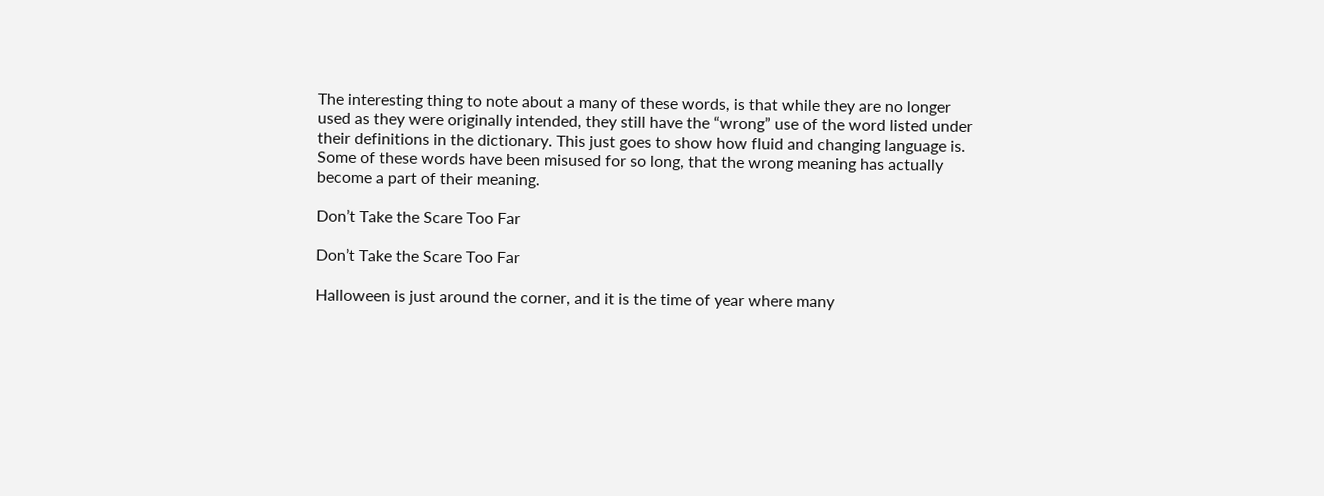The interesting thing to note about a many of these words, is that while they are no longer used as they were originally intended, they still have the “wrong” use of the word listed under their definitions in the dictionary. This just goes to show how fluid and changing language is. Some of these words have been misused for so long, that the wrong meaning has actually become a part of their meaning.

Don’t Take the Scare Too Far

Don’t Take the Scare Too Far

Halloween is just around the corner, and it is the time of year where many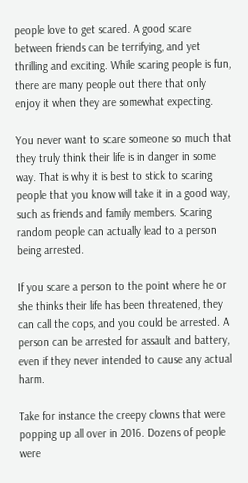people love to get scared. A good scare between friends can be terrifying, and yet thrilling and exciting. While scaring people is fun, there are many people out there that only enjoy it when they are somewhat expecting.

You never want to scare someone so much that they truly think their life is in danger in some way. That is why it is best to stick to scaring people that you know will take it in a good way, such as friends and family members. Scaring random people can actually lead to a person being arrested.

If you scare a person to the point where he or she thinks their life has been threatened, they can call the cops, and you could be arrested. A person can be arrested for assault and battery, even if they never intended to cause any actual harm.

Take for instance the creepy clowns that were popping up all over in 2016. Dozens of people were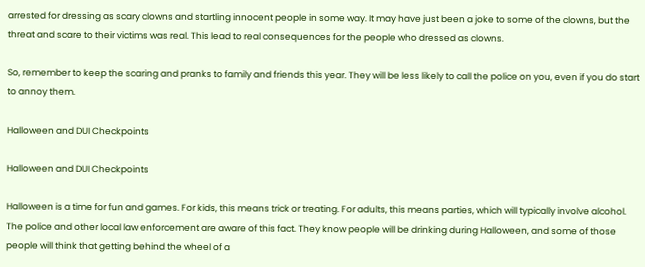arrested for dressing as scary clowns and startling innocent people in some way. It may have just been a joke to some of the clowns, but the threat and scare to their victims was real. This lead to real consequences for the people who dressed as clowns.

So, remember to keep the scaring and pranks to family and friends this year. They will be less likely to call the police on you, even if you do start to annoy them.

Halloween and DUI Checkpoints

Halloween and DUI Checkpoints

Halloween is a time for fun and games. For kids, this means trick or treating. For adults, this means parties, which will typically involve alcohol. The police and other local law enforcement are aware of this fact. They know people will be drinking during Halloween, and some of those people will think that getting behind the wheel of a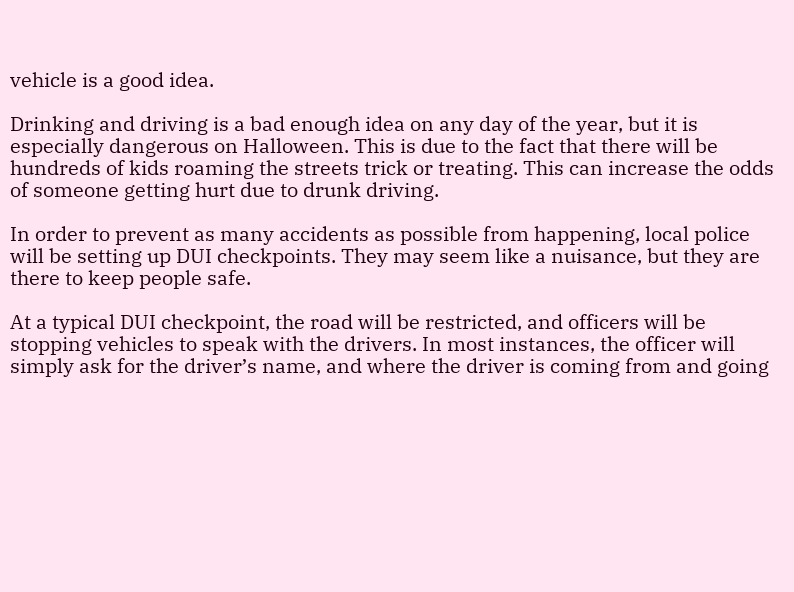vehicle is a good idea.

Drinking and driving is a bad enough idea on any day of the year, but it is especially dangerous on Halloween. This is due to the fact that there will be hundreds of kids roaming the streets trick or treating. This can increase the odds of someone getting hurt due to drunk driving.

In order to prevent as many accidents as possible from happening, local police will be setting up DUI checkpoints. They may seem like a nuisance, but they are there to keep people safe.

At a typical DUI checkpoint, the road will be restricted, and officers will be stopping vehicles to speak with the drivers. In most instances, the officer will simply ask for the driver’s name, and where the driver is coming from and going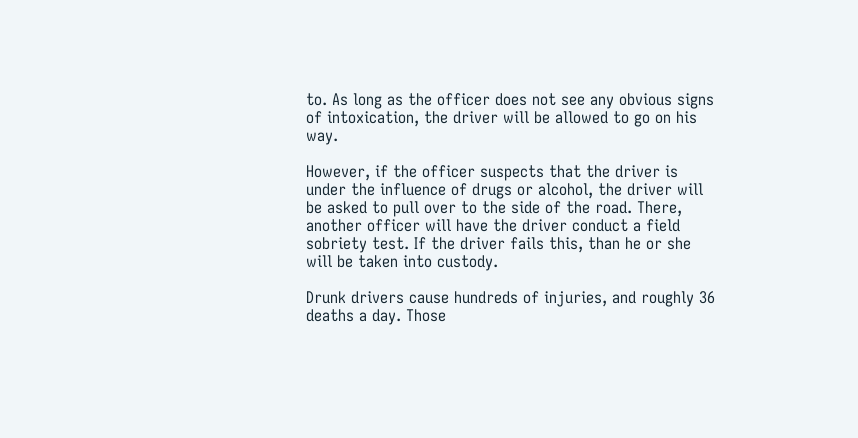to. As long as the officer does not see any obvious signs of intoxication, the driver will be allowed to go on his way.

However, if the officer suspects that the driver is under the influence of drugs or alcohol, the driver will be asked to pull over to the side of the road. There, another officer will have the driver conduct a field sobriety test. If the driver fails this, than he or she will be taken into custody.

Drunk drivers cause hundreds of injuries, and roughly 36 deaths a day. Those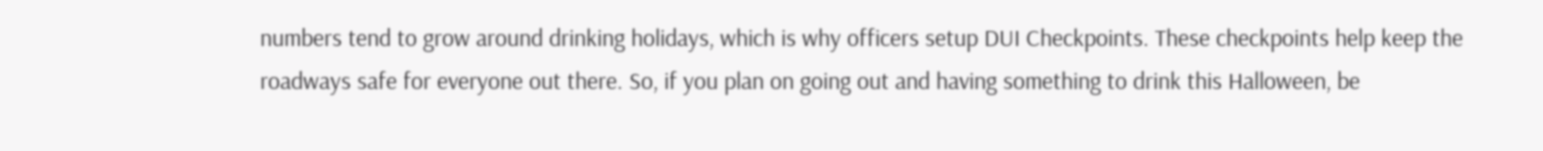numbers tend to grow around drinking holidays, which is why officers setup DUI Checkpoints. These checkpoints help keep the roadways safe for everyone out there. So, if you plan on going out and having something to drink this Halloween, be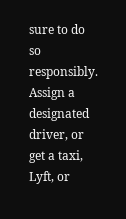sure to do so responsibly. Assign a designated driver, or get a taxi, Lyft, or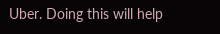Uber. Doing this will help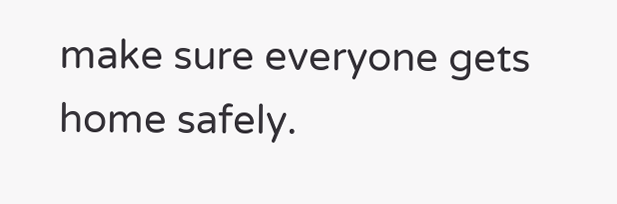make sure everyone gets home safely.